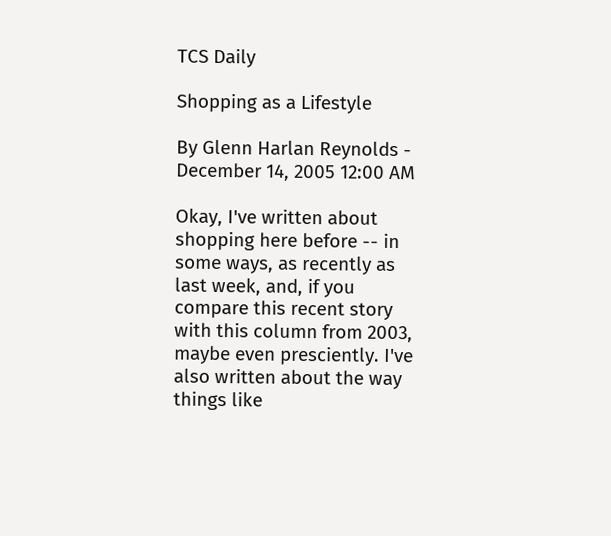TCS Daily

Shopping as a Lifestyle

By Glenn Harlan Reynolds - December 14, 2005 12:00 AM

Okay, I've written about shopping here before -- in some ways, as recently as last week, and, if you compare this recent story with this column from 2003, maybe even presciently. I've also written about the way things like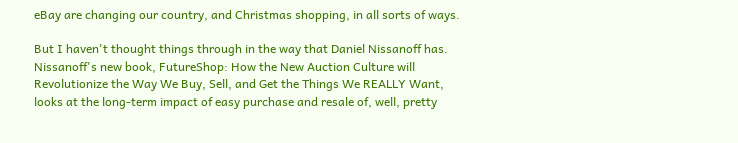eBay are changing our country, and Christmas shopping, in all sorts of ways.

But I haven't thought things through in the way that Daniel Nissanoff has. Nissanoff's new book, FutureShop: How the New Auction Culture will Revolutionize the Way We Buy, Sell, and Get the Things We REALLY Want, looks at the long-term impact of easy purchase and resale of, well, pretty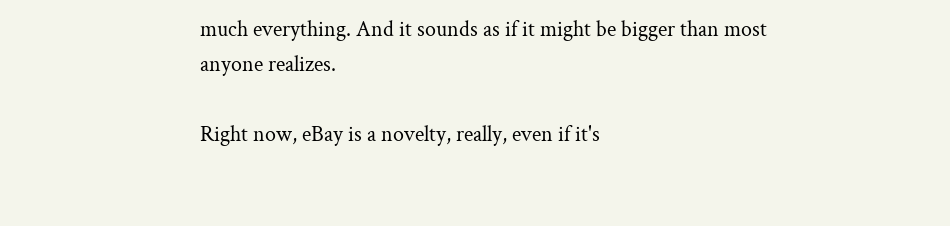much everything. And it sounds as if it might be bigger than most anyone realizes.

Right now, eBay is a novelty, really, even if it's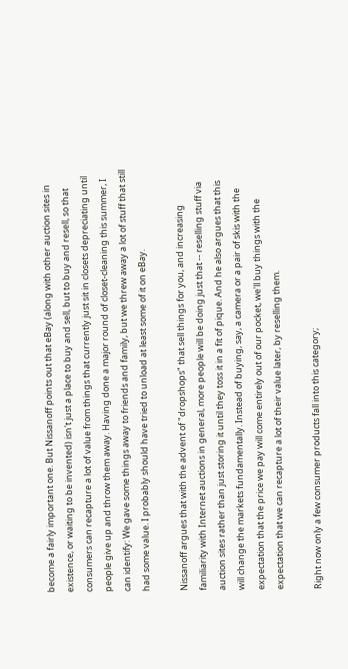become a fairly important one. But Nissanoff points out that eBay (along with other auction sites in existence, or waiting to be invented) isn't just a place to buy and sell, but to buy and resell, so that consumers can recapture a lot of value from things that currently just sit in closets depreciating until people give up and throw them away. Having done a major round of closet-cleaning this summer, I can identify: We gave some things away to friends and family, but we threw away a lot of stuff that still had some value. I probably should have tried to unload at least some of it on eBay.

Nissanoff argues that with the advent of "dropshops" that sell things for you, and increasing familiarity with Internet auctions in general, more people will be doing just that -- reselling stuff via auction sites rather than just storing it until they toss it in a fit of pique. And he also argues that this will change the markets fundamentally. Instead of buying, say, a camera or a pair of skis with the expectation that the price we pay will come entirely out of our pocket, we'll buy things with the expectation that we can recapture a lot of their value later, by reselling them.

Right now only a few consumer products fall into this category;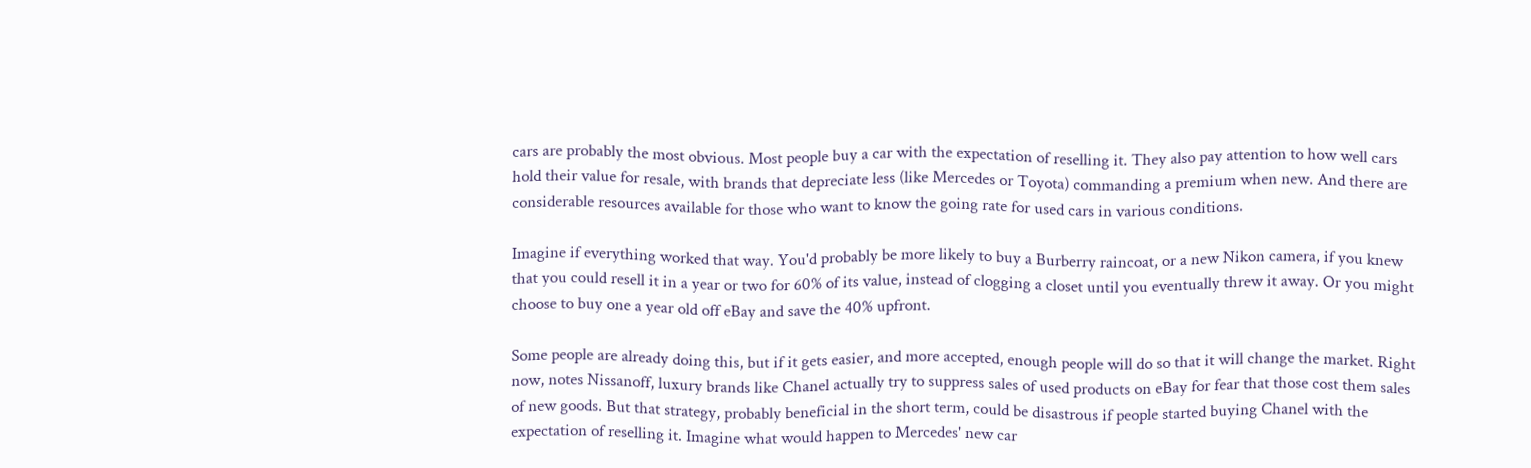cars are probably the most obvious. Most people buy a car with the expectation of reselling it. They also pay attention to how well cars hold their value for resale, with brands that depreciate less (like Mercedes or Toyota) commanding a premium when new. And there are considerable resources available for those who want to know the going rate for used cars in various conditions.

Imagine if everything worked that way. You'd probably be more likely to buy a Burberry raincoat, or a new Nikon camera, if you knew that you could resell it in a year or two for 60% of its value, instead of clogging a closet until you eventually threw it away. Or you might choose to buy one a year old off eBay and save the 40% upfront.

Some people are already doing this, but if it gets easier, and more accepted, enough people will do so that it will change the market. Right now, notes Nissanoff, luxury brands like Chanel actually try to suppress sales of used products on eBay for fear that those cost them sales of new goods. But that strategy, probably beneficial in the short term, could be disastrous if people started buying Chanel with the expectation of reselling it. Imagine what would happen to Mercedes' new car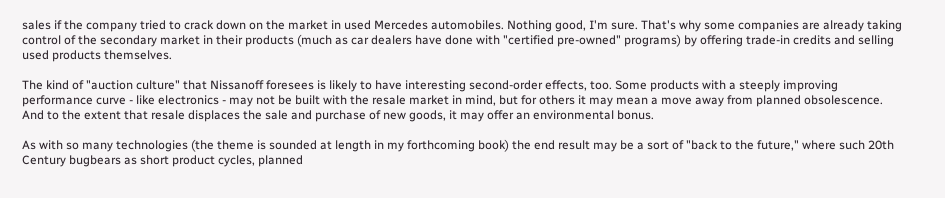sales if the company tried to crack down on the market in used Mercedes automobiles. Nothing good, I'm sure. That's why some companies are already taking control of the secondary market in their products (much as car dealers have done with "certified pre-owned" programs) by offering trade-in credits and selling used products themselves.

The kind of "auction culture" that Nissanoff foresees is likely to have interesting second-order effects, too. Some products with a steeply improving performance curve - like electronics - may not be built with the resale market in mind, but for others it may mean a move away from planned obsolescence. And to the extent that resale displaces the sale and purchase of new goods, it may offer an environmental bonus.

As with so many technologies (the theme is sounded at length in my forthcoming book) the end result may be a sort of "back to the future," where such 20th Century bugbears as short product cycles, planned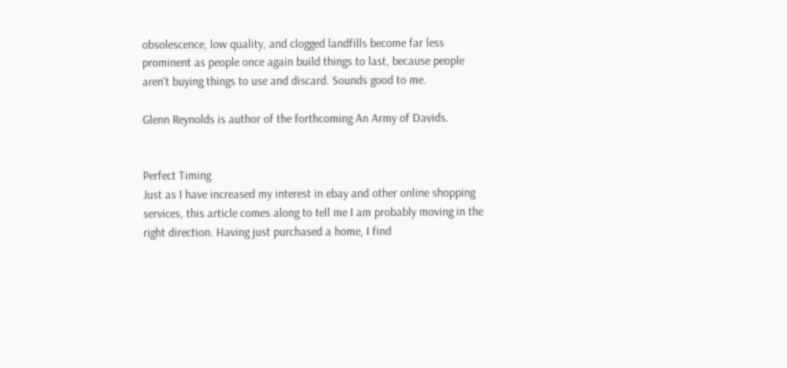obsolescence, low quality, and clogged landfills become far less prominent as people once again build things to last, because people aren't buying things to use and discard. Sounds good to me.

Glenn Reynolds is author of the forthcoming An Army of Davids.


Perfect Timing
Just as I have increased my interest in ebay and other online shopping services, this article comes along to tell me I am probably moving in the right direction. Having just purchased a home, I find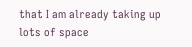that I am already taking up lots of space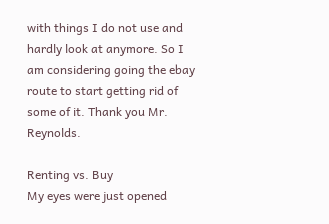with things I do not use and hardly look at anymore. So I am considering going the ebay route to start getting rid of some of it. Thank you Mr. Reynolds.

Renting vs. Buy
My eyes were just opened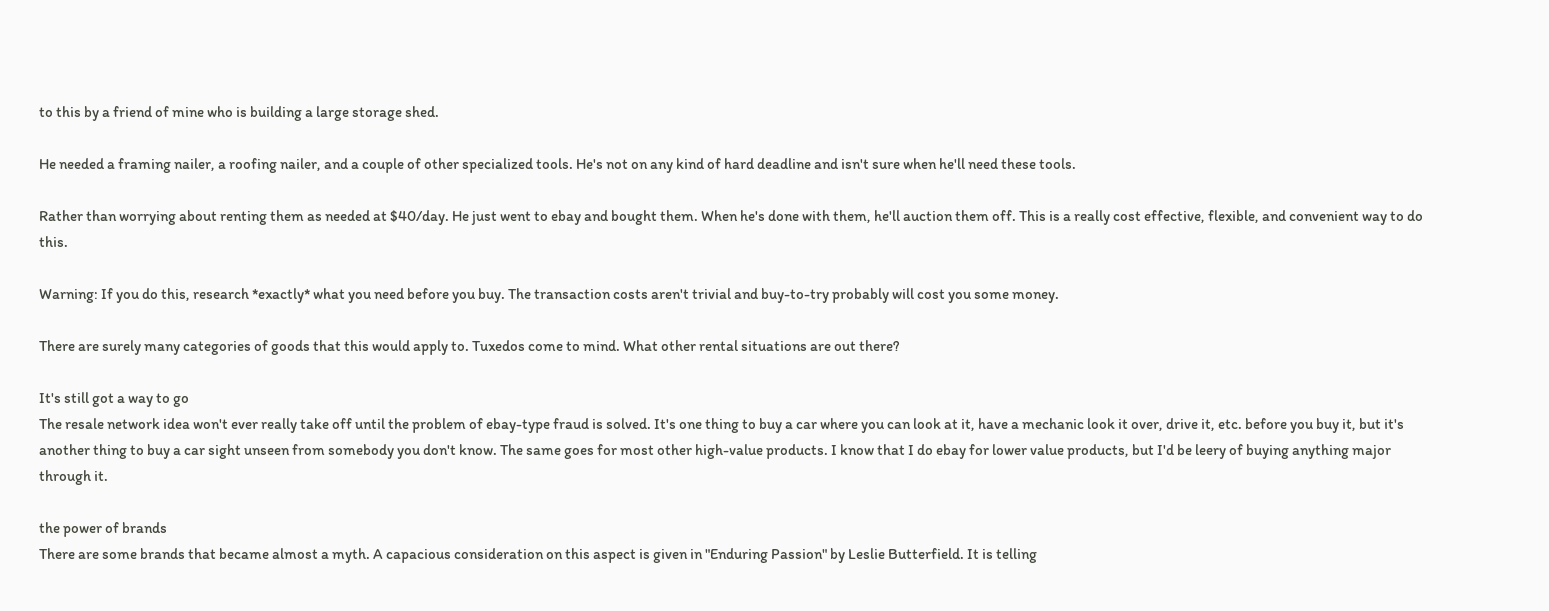to this by a friend of mine who is building a large storage shed.

He needed a framing nailer, a roofing nailer, and a couple of other specialized tools. He's not on any kind of hard deadline and isn't sure when he'll need these tools.

Rather than worrying about renting them as needed at $40/day. He just went to ebay and bought them. When he's done with them, he'll auction them off. This is a really cost effective, flexible, and convenient way to do this.

Warning: If you do this, research *exactly* what you need before you buy. The transaction costs aren't trivial and buy-to-try probably will cost you some money.

There are surely many categories of goods that this would apply to. Tuxedos come to mind. What other rental situations are out there?

It's still got a way to go
The resale network idea won't ever really take off until the problem of ebay-type fraud is solved. It's one thing to buy a car where you can look at it, have a mechanic look it over, drive it, etc. before you buy it, but it's another thing to buy a car sight unseen from somebody you don't know. The same goes for most other high-value products. I know that I do ebay for lower value products, but I'd be leery of buying anything major through it.

the power of brands
There are some brands that became almost a myth. A capacious consideration on this aspect is given in "Enduring Passion" by Leslie Butterfield. It is telling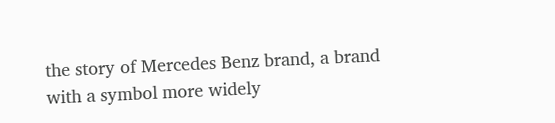the story of Mercedes Benz brand, a brand with a symbol more widely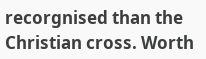recorgnised than the Christian cross. Worth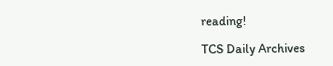reading!

TCS Daily Archives